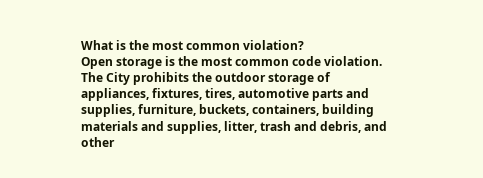What is the most common violation?
Open storage is the most common code violation. The City prohibits the outdoor storage of appliances, fixtures, tires, automotive parts and supplies, furniture, buckets, containers, building materials and supplies, litter, trash and debris, and other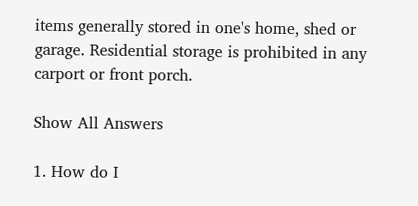items generally stored in one's home, shed or garage. Residential storage is prohibited in any carport or front porch.

Show All Answers

1. How do I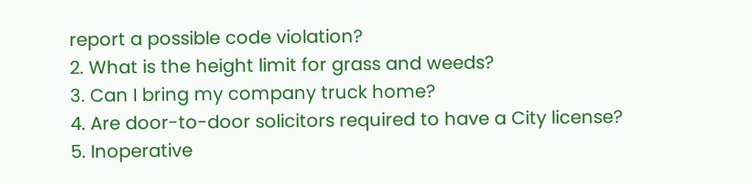report a possible code violation?
2. What is the height limit for grass and weeds?
3. Can I bring my company truck home?
4. Are door-to-door solicitors required to have a City license?
5. Inoperative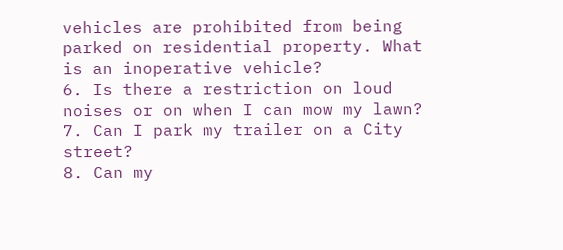vehicles are prohibited from being parked on residential property. What is an inoperative vehicle?
6. Is there a restriction on loud noises or on when I can mow my lawn?
7. Can I park my trailer on a City street?
8. Can my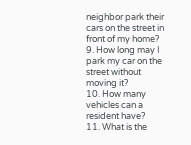neighbor park their cars on the street in front of my home?
9. How long may I park my car on the street without moving it?
10. How many vehicles can a resident have?
11. What is the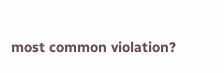most common violation?